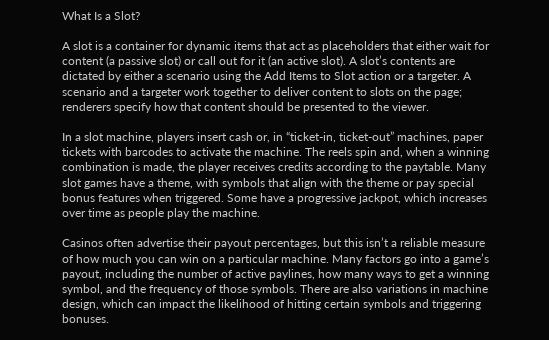What Is a Slot?

A slot is a container for dynamic items that act as placeholders that either wait for content (a passive slot) or call out for it (an active slot). A slot’s contents are dictated by either a scenario using the Add Items to Slot action or a targeter. A scenario and a targeter work together to deliver content to slots on the page; renderers specify how that content should be presented to the viewer.

In a slot machine, players insert cash or, in “ticket-in, ticket-out” machines, paper tickets with barcodes to activate the machine. The reels spin and, when a winning combination is made, the player receives credits according to the paytable. Many slot games have a theme, with symbols that align with the theme or pay special bonus features when triggered. Some have a progressive jackpot, which increases over time as people play the machine.

Casinos often advertise their payout percentages, but this isn’t a reliable measure of how much you can win on a particular machine. Many factors go into a game’s payout, including the number of active paylines, how many ways to get a winning symbol, and the frequency of those symbols. There are also variations in machine design, which can impact the likelihood of hitting certain symbols and triggering bonuses.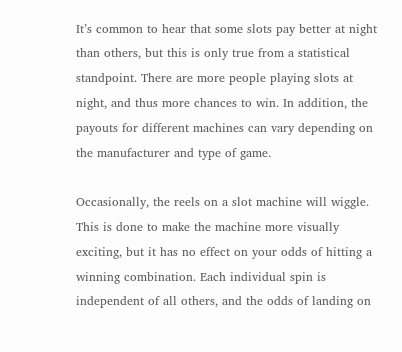It’s common to hear that some slots pay better at night than others, but this is only true from a statistical standpoint. There are more people playing slots at night, and thus more chances to win. In addition, the payouts for different machines can vary depending on the manufacturer and type of game.

Occasionally, the reels on a slot machine will wiggle. This is done to make the machine more visually exciting, but it has no effect on your odds of hitting a winning combination. Each individual spin is independent of all others, and the odds of landing on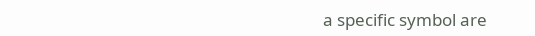a specific symbol are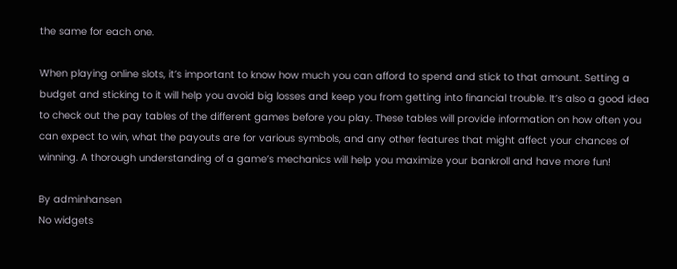the same for each one.

When playing online slots, it’s important to know how much you can afford to spend and stick to that amount. Setting a budget and sticking to it will help you avoid big losses and keep you from getting into financial trouble. It’s also a good idea to check out the pay tables of the different games before you play. These tables will provide information on how often you can expect to win, what the payouts are for various symbols, and any other features that might affect your chances of winning. A thorough understanding of a game’s mechanics will help you maximize your bankroll and have more fun!

By adminhansen
No widgets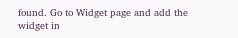found. Go to Widget page and add the widget in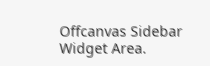Offcanvas Sidebar Widget Area.